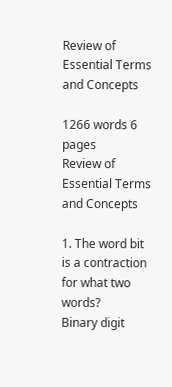Review of Essential Terms and Concepts

1266 words 6 pages
Review of Essential Terms and Concepts

1. The word bit is a contraction for what two words?
Binary digit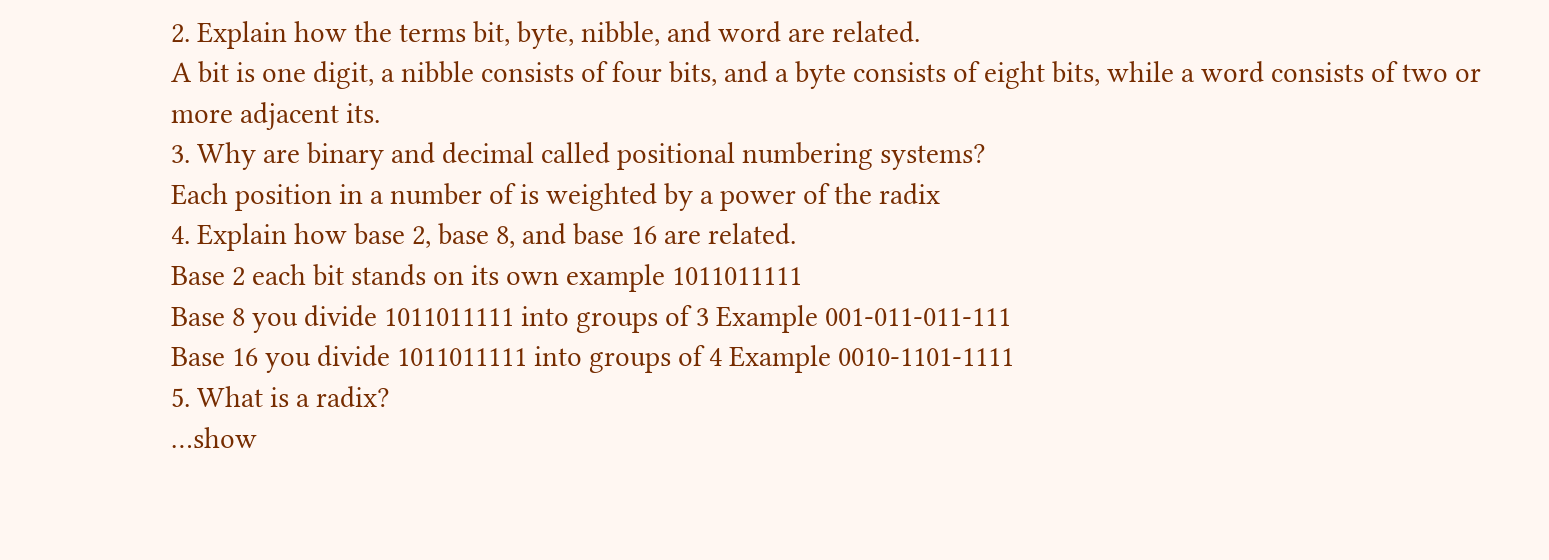2. Explain how the terms bit, byte, nibble, and word are related.
A bit is one digit, a nibble consists of four bits, and a byte consists of eight bits, while a word consists of two or more adjacent its.
3. Why are binary and decimal called positional numbering systems?
Each position in a number of is weighted by a power of the radix
4. Explain how base 2, base 8, and base 16 are related.
Base 2 each bit stands on its own example 1011011111
Base 8 you divide 1011011111 into groups of 3 Example 001-011-011-111
Base 16 you divide 1011011111 into groups of 4 Example 0010-1101-1111
5. What is a radix?
…show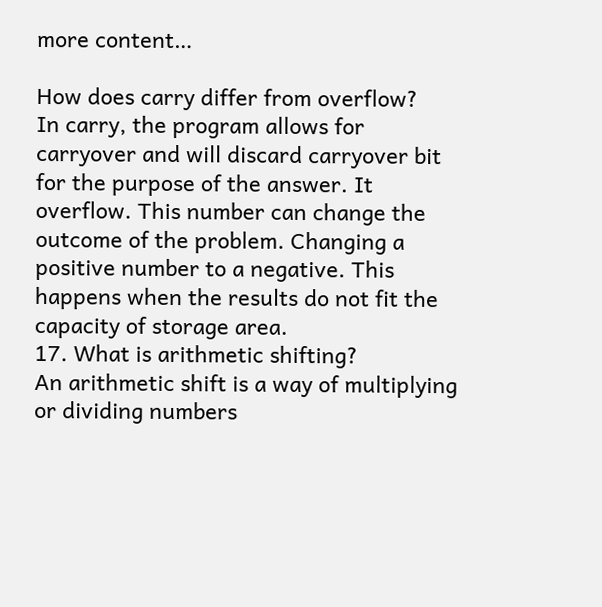more content…

How does carry differ from overflow?
In carry, the program allows for carryover and will discard carryover bit for the purpose of the answer. It overflow. This number can change the outcome of the problem. Changing a positive number to a negative. This happens when the results do not fit the capacity of storage area.
17. What is arithmetic shifting?
An arithmetic shift is a way of multiplying or dividing numbers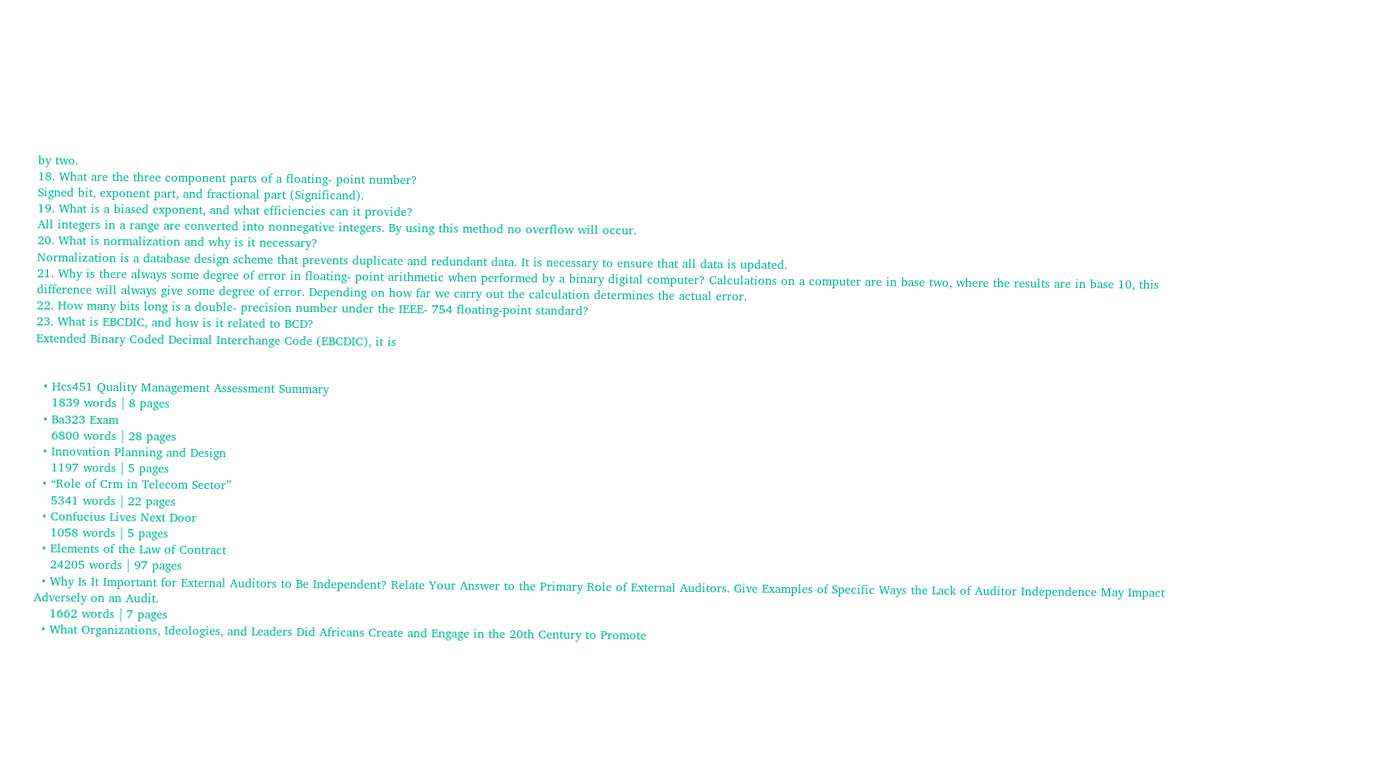by two.
18. What are the three component parts of a floating- point number?
Signed bit, exponent part, and fractional part (Significand).
19. What is a biased exponent, and what efficiencies can it provide?
All integers in a range are converted into nonnegative integers. By using this method no overflow will occur.
20. What is normalization and why is it necessary?
Normalization is a database design scheme that prevents duplicate and redundant data. It is necessary to ensure that all data is updated.
21. Why is there always some degree of error in floating- point arithmetic when performed by a binary digital computer? Calculations on a computer are in base two, where the results are in base 10, this difference will always give some degree of error. Depending on how far we carry out the calculation determines the actual error.
22. How many bits long is a double- precision number under the IEEE- 754 floating-point standard?
23. What is EBCDIC, and how is it related to BCD?
Extended Binary Coded Decimal Interchange Code (EBCDIC), it is


  • Hcs451 Quality Management Assessment Summary
    1839 words | 8 pages
  • Ba323 Exam
    6800 words | 28 pages
  • Innovation Planning and Design
    1197 words | 5 pages
  • “Role of Crm in Telecom Sector”
    5341 words | 22 pages
  • Confucius Lives Next Door
    1058 words | 5 pages
  • Elements of the Law of Contract
    24205 words | 97 pages
  • Why Is It Important for External Auditors to Be Independent? Relate Your Answer to the Primary Role of External Auditors. Give Examples of Specific Ways the Lack of Auditor Independence May Impact Adversely on an Audit.
    1662 words | 7 pages
  • What Organizations, Ideologies, and Leaders Did Africans Create and Engage in the 20th Century to Promote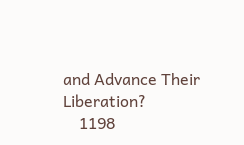and Advance Their Liberation?
    1198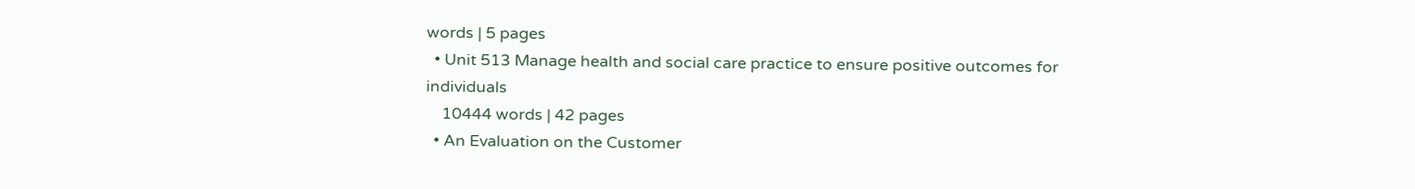words | 5 pages
  • Unit 513 Manage health and social care practice to ensure positive outcomes for individuals
    10444 words | 42 pages
  • An Evaluation on the Customer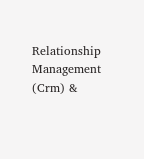Relationship Management (Crm) &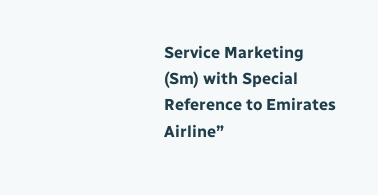Service Marketing (Sm) with Special Reference to Emirates Airline”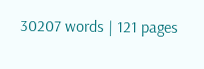30207 words | 121 pages